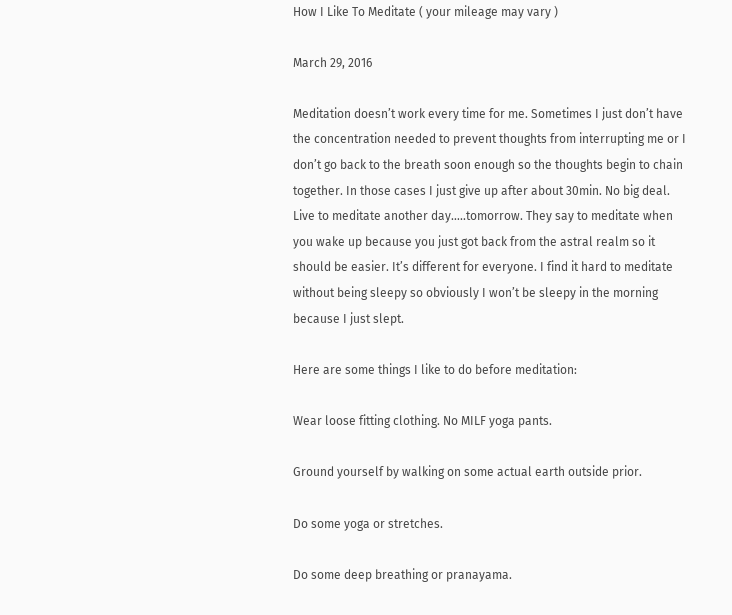How I Like To Meditate ( your mileage may vary )

March 29, 2016

Meditation doesn’t work every time for me. Sometimes I just don’t have the concentration needed to prevent thoughts from interrupting me or I don’t go back to the breath soon enough so the thoughts begin to chain together. In those cases I just give up after about 30min. No big deal. Live to meditate another day…..tomorrow. They say to meditate when you wake up because you just got back from the astral realm so it should be easier. It’s different for everyone. I find it hard to meditate without being sleepy so obviously I won’t be sleepy in the morning because I just slept.

Here are some things I like to do before meditation:

Wear loose fitting clothing. No MILF yoga pants.

Ground yourself by walking on some actual earth outside prior.

Do some yoga or stretches.

Do some deep breathing or pranayama.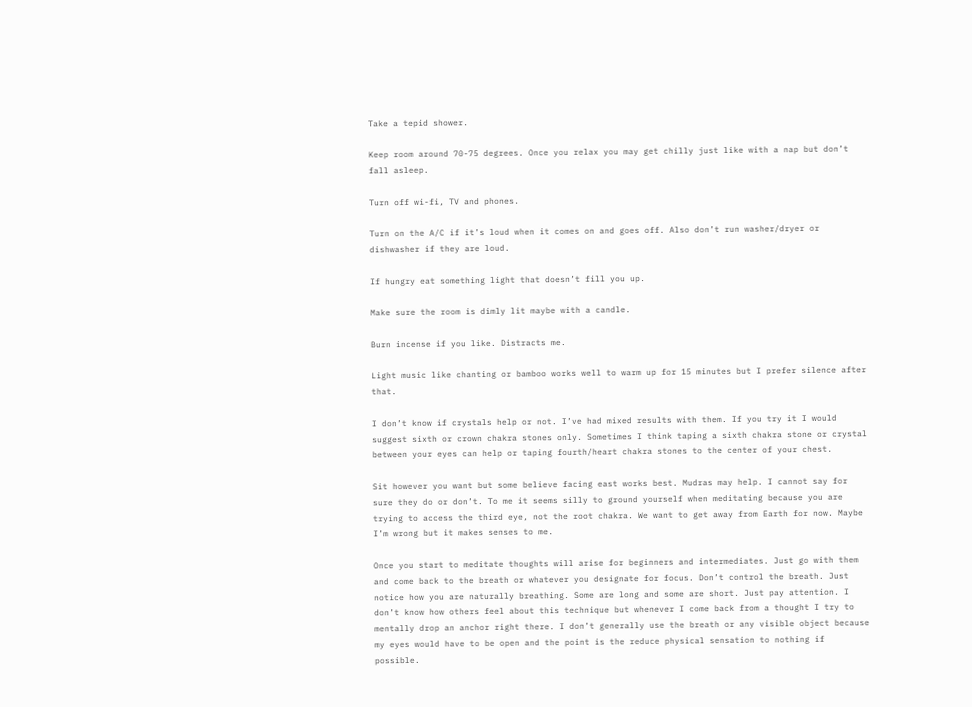Take a tepid shower.

Keep room around 70-75 degrees. Once you relax you may get chilly just like with a nap but don’t fall asleep.

Turn off wi-fi, TV and phones.

Turn on the A/C if it’s loud when it comes on and goes off. Also don’t run washer/dryer or dishwasher if they are loud.

If hungry eat something light that doesn’t fill you up.

Make sure the room is dimly lit maybe with a candle.

Burn incense if you like. Distracts me.

Light music like chanting or bamboo works well to warm up for 15 minutes but I prefer silence after that.

I don’t know if crystals help or not. I’ve had mixed results with them. If you try it I would suggest sixth or crown chakra stones only. Sometimes I think taping a sixth chakra stone or crystal between your eyes can help or taping fourth/heart chakra stones to the center of your chest.

Sit however you want but some believe facing east works best. Mudras may help. I cannot say for sure they do or don’t. To me it seems silly to ground yourself when meditating because you are trying to access the third eye, not the root chakra. We want to get away from Earth for now. Maybe I’m wrong but it makes senses to me.

Once you start to meditate thoughts will arise for beginners and intermediates. Just go with them and come back to the breath or whatever you designate for focus. Don’t control the breath. Just notice how you are naturally breathing. Some are long and some are short. Just pay attention. I don’t know how others feel about this technique but whenever I come back from a thought I try to mentally drop an anchor right there. I don’t generally use the breath or any visible object because my eyes would have to be open and the point is the reduce physical sensation to nothing if possible.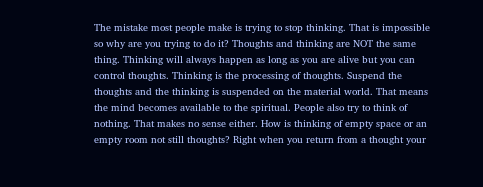The mistake most people make is trying to stop thinking. That is impossible so why are you trying to do it? Thoughts and thinking are NOT the same thing. Thinking will always happen as long as you are alive but you can control thoughts. Thinking is the processing of thoughts. Suspend the thoughts and the thinking is suspended on the material world. That means the mind becomes available to the spiritual. People also try to think of nothing. That makes no sense either. How is thinking of empty space or an empty room not still thoughts? Right when you return from a thought your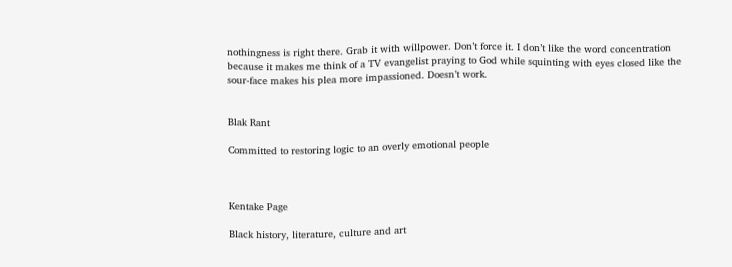nothingness is right there. Grab it with willpower. Don’t force it. I don’t like the word concentration because it makes me think of a TV evangelist praying to God while squinting with eyes closed like the sour-face makes his plea more impassioned. Doesn’t work.


Blak Rant

Committed to restoring logic to an overly emotional people



Kentake Page

Black history, literature, culture and art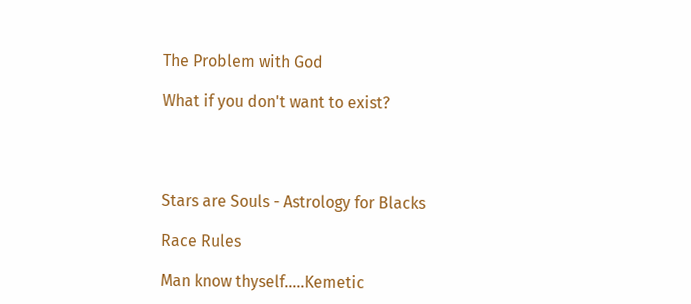The Problem with God

What if you don't want to exist?




Stars are Souls - Astrology for Blacks

Race Rules

Man know thyself.....Kemetic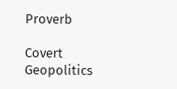Proverb

Covert Geopolitics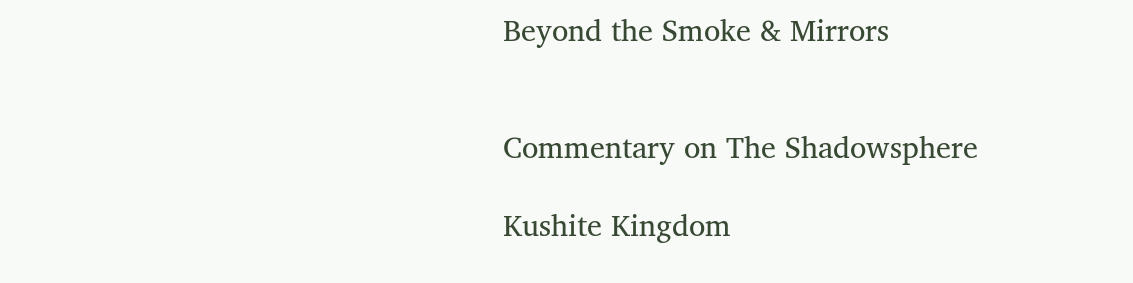Beyond the Smoke & Mirrors


Commentary on The Shadowsphere

Kushite Kingdom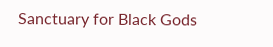Sanctuary for Black Gods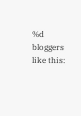%d bloggers like this: